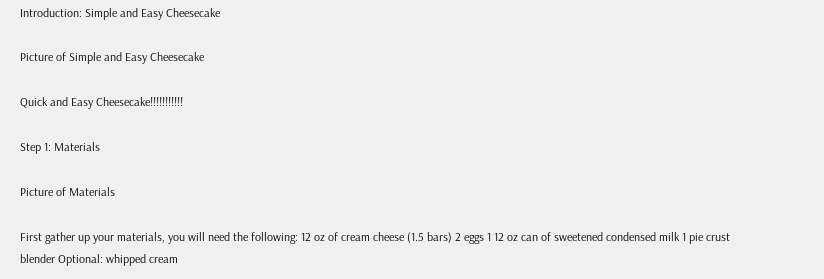Introduction: Simple and Easy Cheesecake

Picture of Simple and Easy Cheesecake

Quick and Easy Cheesecake!!!!!!!!!!!

Step 1: Materials

Picture of Materials

First gather up your materials, you will need the following: 12 oz of cream cheese (1.5 bars) 2 eggs 1 12 oz can of sweetened condensed milk 1 pie crust blender Optional: whipped cream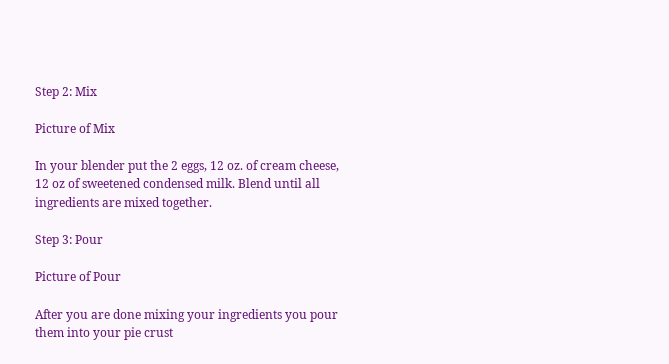Step 2: Mix

Picture of Mix

In your blender put the 2 eggs, 12 oz. of cream cheese, 12 oz of sweetened condensed milk. Blend until all ingredients are mixed together.

Step 3: Pour

Picture of Pour

After you are done mixing your ingredients you pour them into your pie crust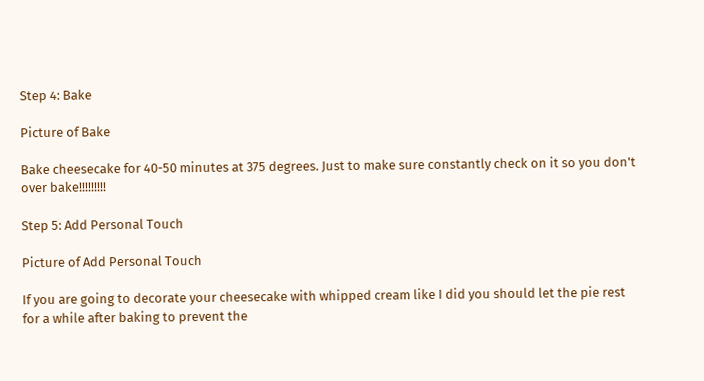Step 4: Bake

Picture of Bake

Bake cheesecake for 40-50 minutes at 375 degrees. Just to make sure constantly check on it so you don't over bake!!!!!!!!!

Step 5: Add Personal Touch

Picture of Add Personal Touch

If you are going to decorate your cheesecake with whipped cream like I did you should let the pie rest for a while after baking to prevent the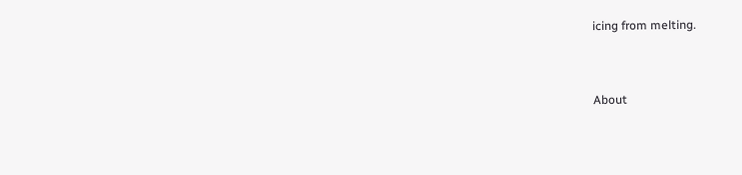icing from melting.


About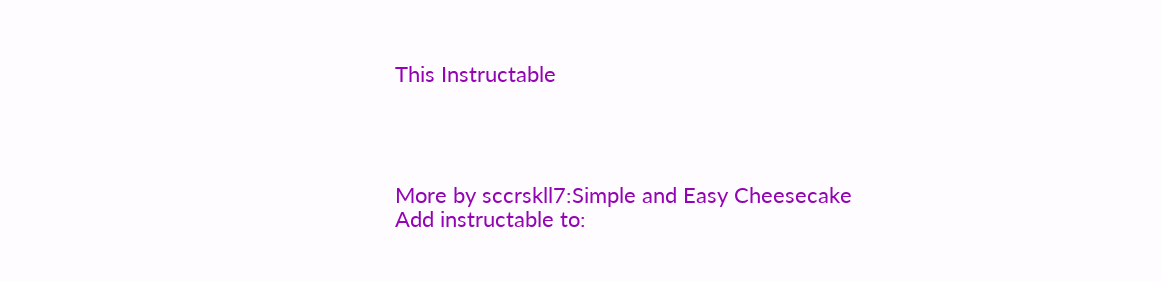This Instructable




More by sccrskll7:Simple and Easy Cheesecake
Add instructable to: